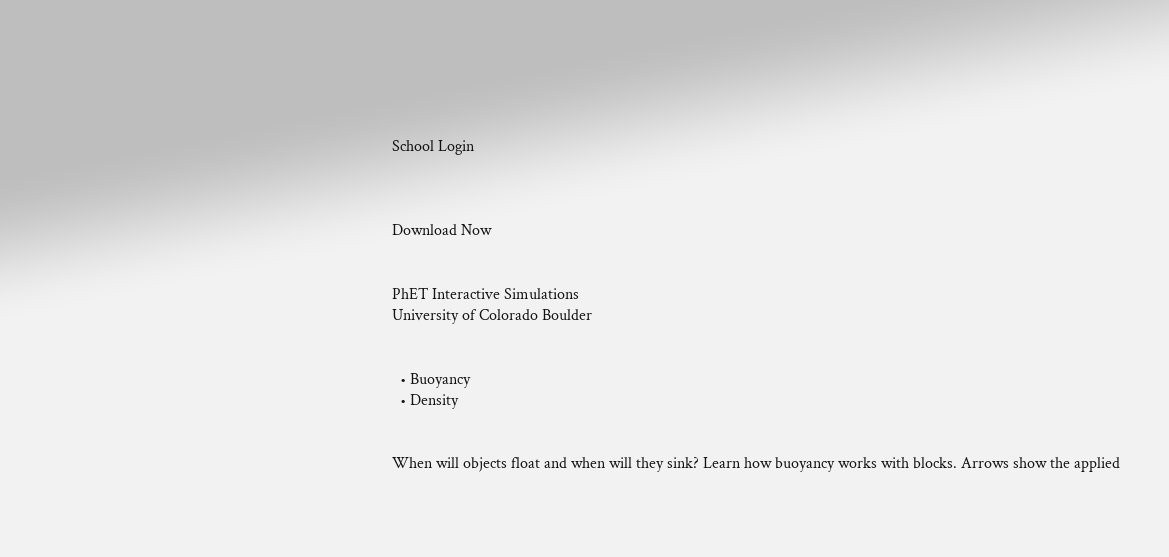School Login



Download Now


PhET Interactive Simulations
University of Colorado Boulder


  • Buoyancy
  • Density


When will objects float and when will they sink? Learn how buoyancy works with blocks. Arrows show the applied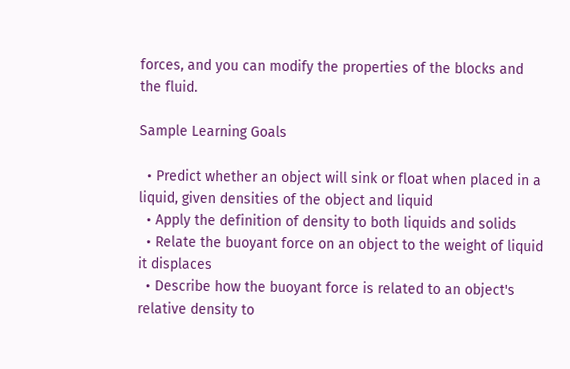forces, and you can modify the properties of the blocks and the fluid.

Sample Learning Goals

  • Predict whether an object will sink or float when placed in a liquid, given densities of the object and liquid
  • Apply the definition of density to both liquids and solids
  • Relate the buoyant force on an object to the weight of liquid it displaces
  • Describe how the buoyant force is related to an object's relative density to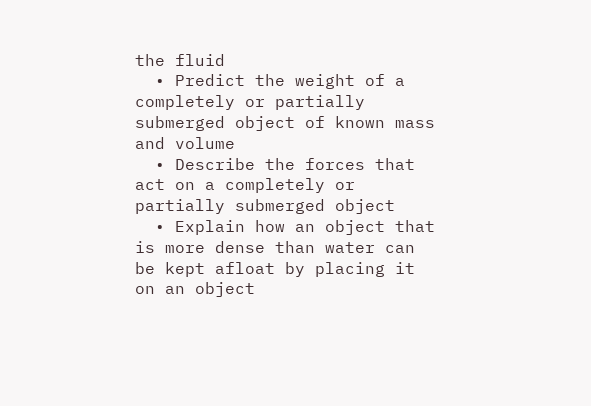the fluid
  • Predict the weight of a completely or partially submerged object of known mass and volume
  • Describe the forces that act on a completely or partially submerged object
  • Explain how an object that is more dense than water can be kept afloat by placing it on an object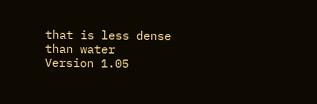that is less dense than water
Version 1.05